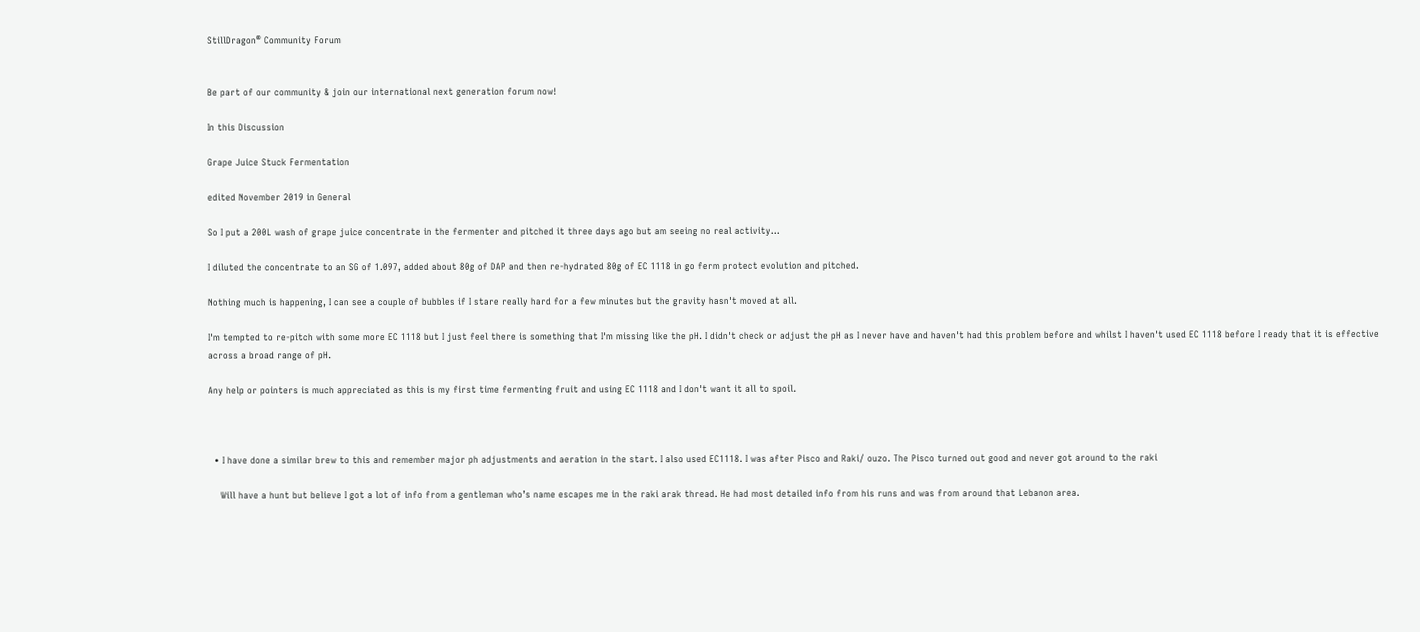StillDragon® Community Forum


Be part of our community & join our international next generation forum now!

In this Discussion

Grape Juice Stuck Fermentation

edited November 2019 in General

So I put a 200L wash of grape juice concentrate in the fermenter and pitched it three days ago but am seeing no real activity...

I diluted the concentrate to an SG of 1.097, added about 80g of DAP and then re-hydrated 80g of EC 1118 in go ferm protect evolution and pitched.

Nothing much is happening, I can see a couple of bubbles if I stare really hard for a few minutes but the gravity hasn't moved at all.

I'm tempted to re-pitch with some more EC 1118 but I just feel there is something that I'm missing like the pH. I didn't check or adjust the pH as I never have and haven't had this problem before and whilst I haven't used EC 1118 before I ready that it is effective across a broad range of pH.

Any help or pointers is much appreciated as this is my first time fermenting fruit and using EC 1118 and I don't want it all to spoil.



  • I have done a similar brew to this and remember major ph adjustments and aeration in the start. I also used EC1118. I was after Pisco and Raki/ ouzo. The Pisco turned out good and never got around to the raki

    Will have a hunt but believe I got a lot of info from a gentleman who’s name escapes me in the raki arak thread. He had most detailed info from his runs and was from around that Lebanon area.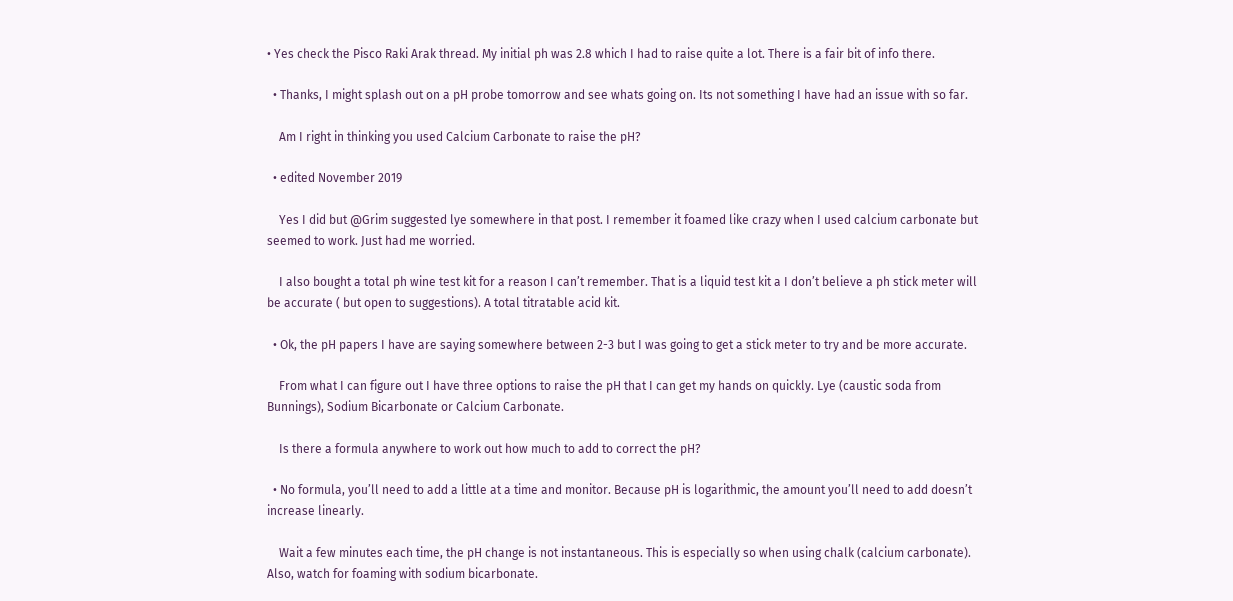• Yes check the Pisco Raki Arak thread. My initial ph was 2.8 which I had to raise quite a lot. There is a fair bit of info there.

  • Thanks, I might splash out on a pH probe tomorrow and see whats going on. Its not something I have had an issue with so far.

    Am I right in thinking you used Calcium Carbonate to raise the pH?

  • edited November 2019

    Yes I did but @Grim suggested lye somewhere in that post. I remember it foamed like crazy when I used calcium carbonate but seemed to work. Just had me worried.

    I also bought a total ph wine test kit for a reason I can’t remember. That is a liquid test kit a I don’t believe a ph stick meter will be accurate ( but open to suggestions). A total titratable acid kit.

  • Ok, the pH papers I have are saying somewhere between 2-3 but I was going to get a stick meter to try and be more accurate.

    From what I can figure out I have three options to raise the pH that I can get my hands on quickly. Lye (caustic soda from Bunnings), Sodium Bicarbonate or Calcium Carbonate.

    Is there a formula anywhere to work out how much to add to correct the pH?

  • No formula, you’ll need to add a little at a time and monitor. Because pH is logarithmic, the amount you’ll need to add doesn’t increase linearly.

    Wait a few minutes each time, the pH change is not instantaneous. This is especially so when using chalk (calcium carbonate). Also, watch for foaming with sodium bicarbonate.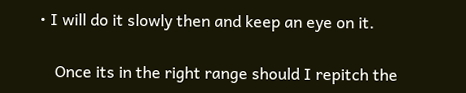• I will do it slowly then and keep an eye on it.

    Once its in the right range should I repitch the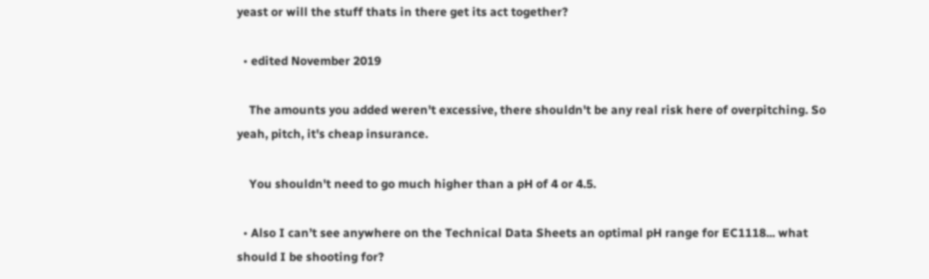yeast or will the stuff thats in there get its act together?

  • edited November 2019

    The amounts you added weren't excessive, there shouldn't be any real risk here of overpitching. So yeah, pitch, it's cheap insurance.

    You shouldn't need to go much higher than a pH of 4 or 4.5.

  • Also I can’t see anywhere on the Technical Data Sheets an optimal pH range for EC1118... what should I be shooting for?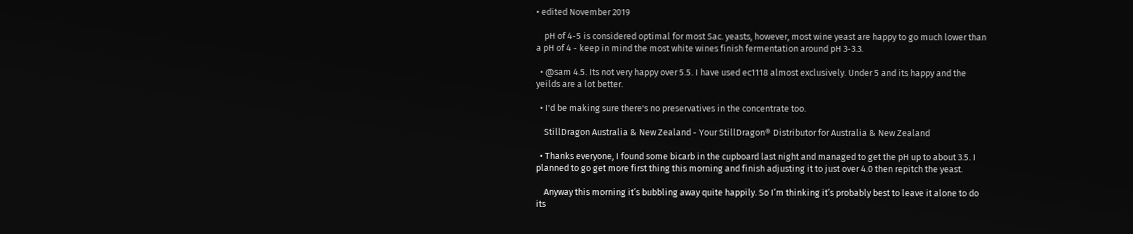• edited November 2019

    pH of 4-5 is considered optimal for most Sac. yeasts, however, most wine yeast are happy to go much lower than a pH of 4 - keep in mind the most white wines finish fermentation around pH 3-3.3.

  • @sam 4.5. Its not very happy over 5.5. I have used ec1118 almost exclusively. Under 5 and its happy and the yeilds are a lot better.

  • I'd be making sure there's no preservatives in the concentrate too.

    StillDragon Australia & New Zealand - Your StillDragon® Distributor for Australia & New Zealand

  • Thanks everyone, I found some bicarb in the cupboard last night and managed to get the pH up to about 3.5. I planned to go get more first thing this morning and finish adjusting it to just over 4.0 then repitch the yeast.

    Anyway this morning it’s bubbling away quite happily. So I’m thinking it’s probably best to leave it alone to do its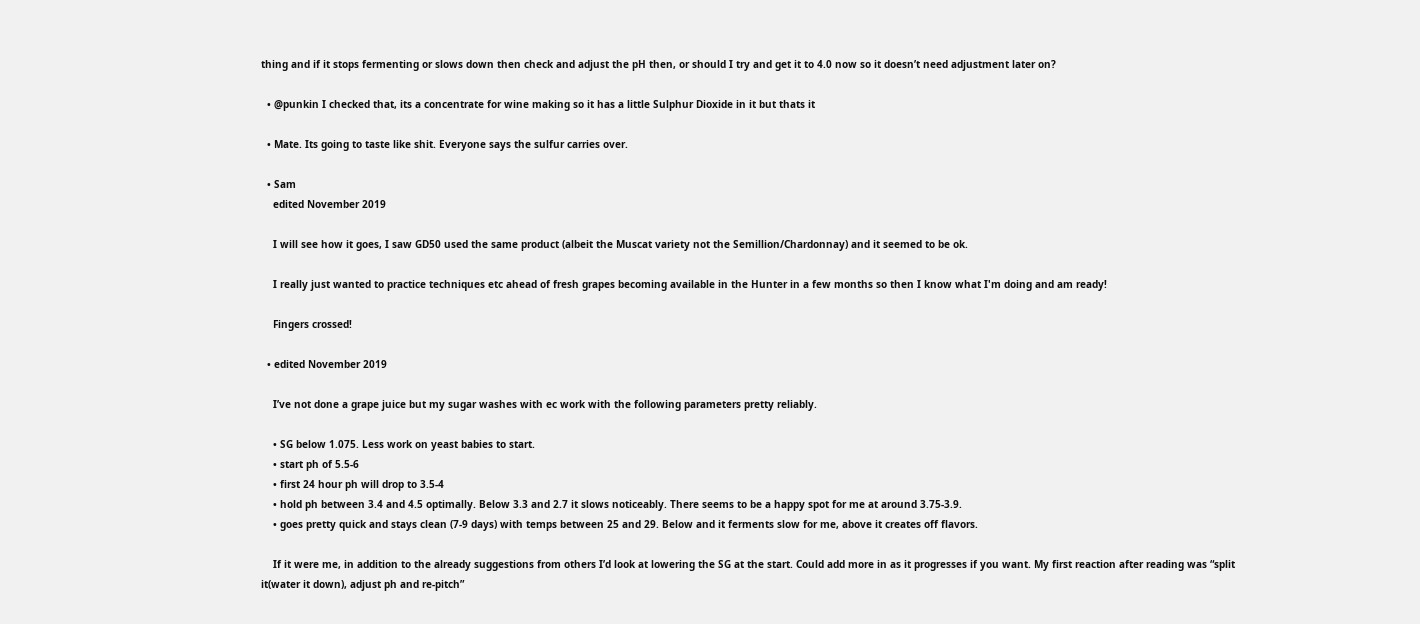thing and if it stops fermenting or slows down then check and adjust the pH then, or should I try and get it to 4.0 now so it doesn’t need adjustment later on?

  • @punkin I checked that, its a concentrate for wine making so it has a little Sulphur Dioxide in it but thats it

  • Mate. Its going to taste like shit. Everyone says the sulfur carries over.

  • Sam
    edited November 2019

    I will see how it goes, I saw GD50 used the same product (albeit the Muscat variety not the Semillion/Chardonnay) and it seemed to be ok.

    I really just wanted to practice techniques etc ahead of fresh grapes becoming available in the Hunter in a few months so then I know what I'm doing and am ready!

    Fingers crossed!

  • edited November 2019

    I’ve not done a grape juice but my sugar washes with ec work with the following parameters pretty reliably.

    • SG below 1.075. Less work on yeast babies to start.
    • start ph of 5.5-6
    • first 24 hour ph will drop to 3.5-4
    • hold ph between 3.4 and 4.5 optimally. Below 3.3 and 2.7 it slows noticeably. There seems to be a happy spot for me at around 3.75-3.9.
    • goes pretty quick and stays clean (7-9 days) with temps between 25 and 29. Below and it ferments slow for me, above it creates off flavors.

    If it were me, in addition to the already suggestions from others I’d look at lowering the SG at the start. Could add more in as it progresses if you want. My first reaction after reading was “split it(water it down), adjust ph and re-pitch”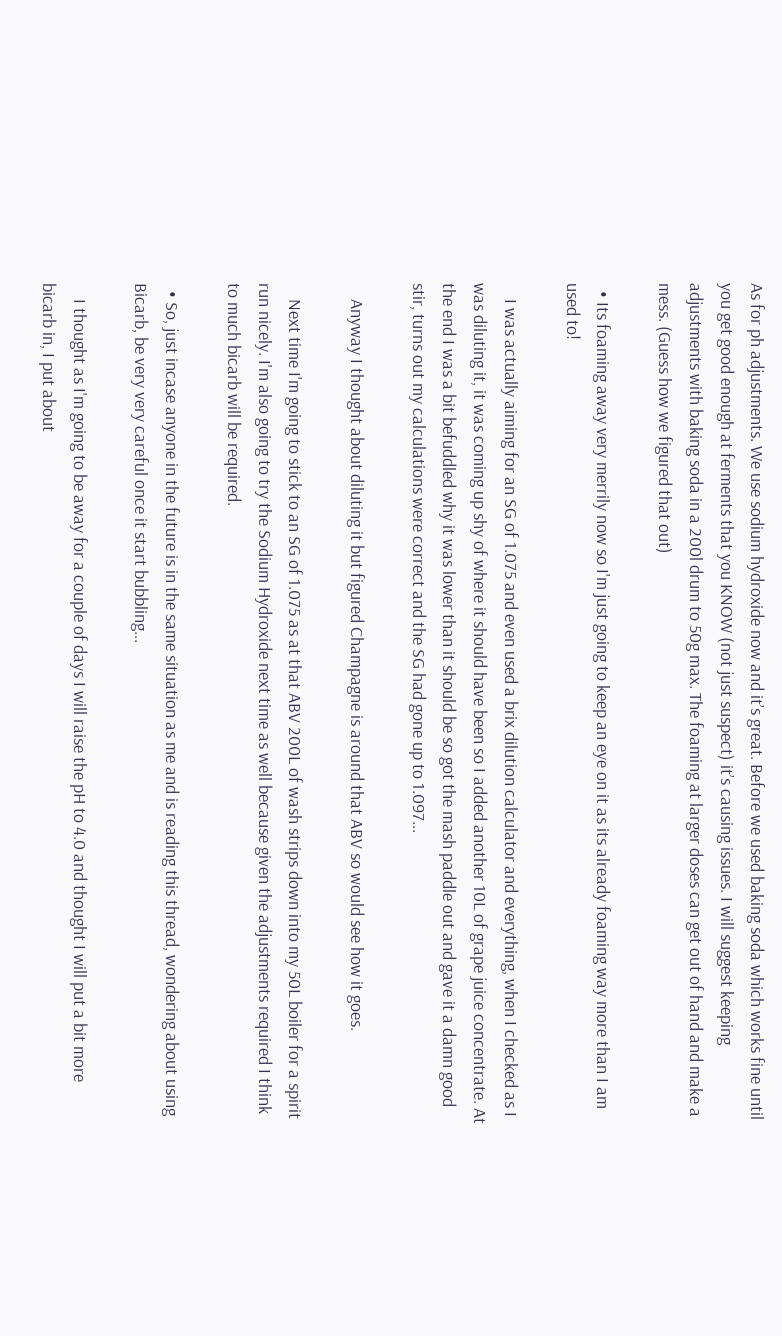As for ph adjustments. We use sodium hydroxide now and it’s great. Before we used baking soda which works fine until you get good enough at ferments that you KNOW (not just suspect) it’s causing issues. I will suggest keeping adjustments with baking soda in a 200l drum to 50g max. The foaming at larger doses can get out of hand and make a mess. (Guess how we figured that out)

  • Its foaming away very merrily now so I'm just going to keep an eye on it as its already foaming way more than I am used to!

    I was actually aiming for an SG of 1.075 and even used a brix dilution calculator and everything, when I checked as I was diluting it, it was coming up shy of where it should have been so I added another 10L of grape juice concentrate. At the end I was a bit befuddled why it was lower than it should be so got the mash paddle out and gave it a damn good stir, turns out my calculations were correct and the SG had gone up to 1.097...

    Anyway I thought about diluting it but figured Champagne is around that ABV so would see how it goes.

    Next time I'm going to stick to an SG of 1.075 as at that ABV 200L of wash strips down into my 50L boiler for a spirit run nicely. I'm also going to try the Sodium Hydroxide next time as well because given the adjustments required I think to much bicarb will be required.

  • So, just incase anyone in the future is in the same situation as me and is reading this thread, wondering about using Bicarb, be very very careful once it start bubbling...

    I thought as I'm going to be away for a couple of days I will raise the pH to 4.0 and thought I will put a bit more bicarb in, I put about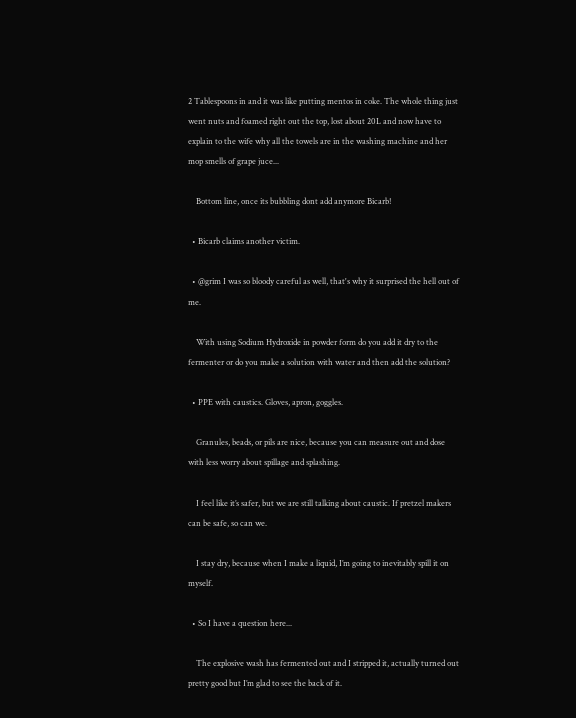2 Tablespoons in and it was like putting mentos in coke. The whole thing just went nuts and foamed right out the top, lost about 20L and now have to explain to the wife why all the towels are in the washing machine and her mop smells of grape juce...

    Bottom line, once its bubbling dont add anymore Bicarb!

  • Bicarb claims another victim.

  • @grim I was so bloody careful as well, that's why it surprised the hell out of me.

    With using Sodium Hydroxide in powder form do you add it dry to the fermenter or do you make a solution with water and then add the solution?

  • PPE with caustics. Gloves, apron, goggles.

    Granules, beads, or pils are nice, because you can measure out and dose with less worry about spillage and splashing.

    I feel like it’s safer, but we are still talking about caustic. If pretzel makers can be safe, so can we.

    I stay dry, because when I make a liquid, I’m going to inevitably spill it on myself.

  • So I have a question here...

    The explosive wash has fermented out and I stripped it, actually turned out pretty good but I’m glad to see the back of it.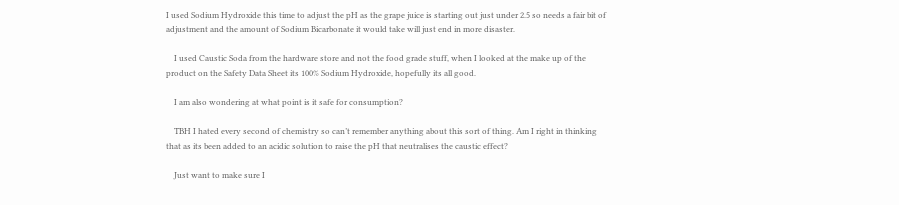I used Sodium Hydroxide this time to adjust the pH as the grape juice is starting out just under 2.5 so needs a fair bit of adjustment and the amount of Sodium Bicarbonate it would take will just end in more disaster.

    I used Caustic Soda from the hardware store and not the food grade stuff, when I looked at the make up of the product on the Safety Data Sheet its 100% Sodium Hydroxide, hopefully its all good.

    I am also wondering at what point is it safe for consumption?

    TBH I hated every second of chemistry so can’t remember anything about this sort of thing. Am I right in thinking that as its been added to an acidic solution to raise the pH that neutralises the caustic effect?

    Just want to make sure I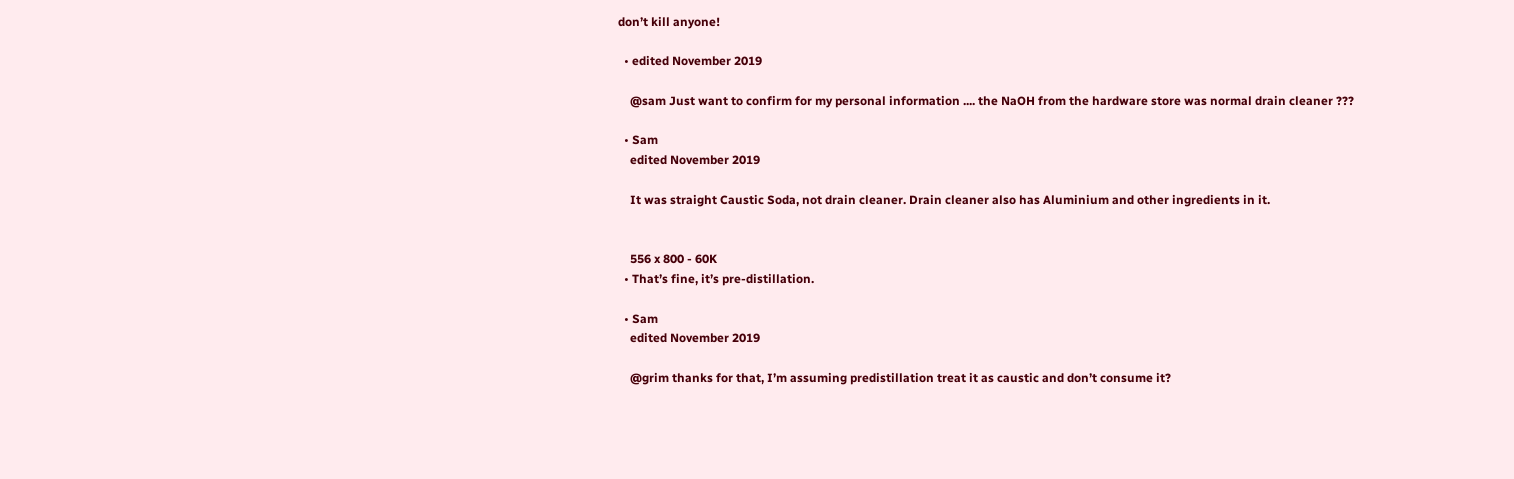don’t kill anyone!

  • edited November 2019

    @sam Just want to confirm for my personal information .... the NaOH from the hardware store was normal drain cleaner ???

  • Sam
    edited November 2019

    It was straight Caustic Soda, not drain cleaner. Drain cleaner also has Aluminium and other ingredients in it.


    556 x 800 - 60K
  • That’s fine, it’s pre-distillation.

  • Sam
    edited November 2019

    @grim thanks for that, I’m assuming predistillation treat it as caustic and don’t consume it?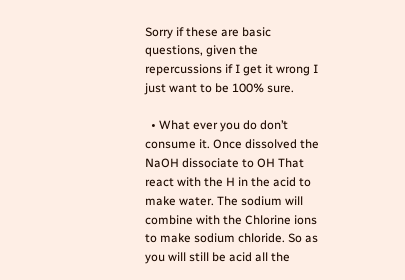Sorry if these are basic questions, given the repercussions if I get it wrong I just want to be 100% sure.

  • What ever you do don’t consume it. Once dissolved the NaOH dissociate to OH That react with the H in the acid to make water. The sodium will combine with the Chlorine ions to make sodium chloride. So as you will still be acid all the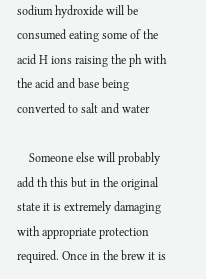sodium hydroxide will be consumed eating some of the acid H ions raising the ph with the acid and base being converted to salt and water

    Someone else will probably add th this but in the original state it is extremely damaging with appropriate protection required. Once in the brew it is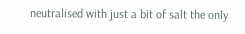neutralised with just a bit of salt the only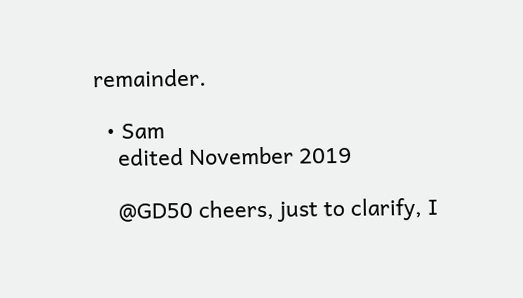remainder.

  • Sam
    edited November 2019

    @GD50 cheers, just to clarify, I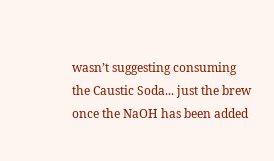wasn’t suggesting consuming the Caustic Soda... just the brew once the NaOH has been added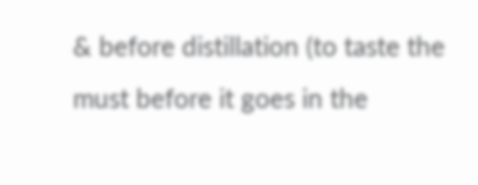& before distillation (to taste the must before it goes in the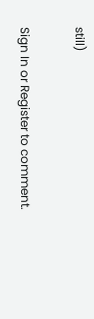still)

Sign In or Register to comment.